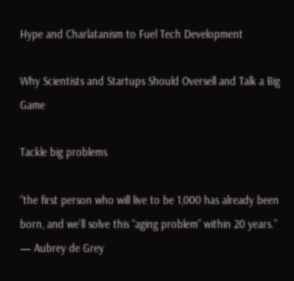Hype and Charlatanism to Fuel Tech Development

Why Scientists and Startups Should Oversell and Talk a Big Game

Tackle big problems

“the first person who will live to be 1,000 has already been born, and we’ll solve this “aging problem” within 20 years.” — Aubrey de Grey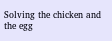Solving the chicken and the egg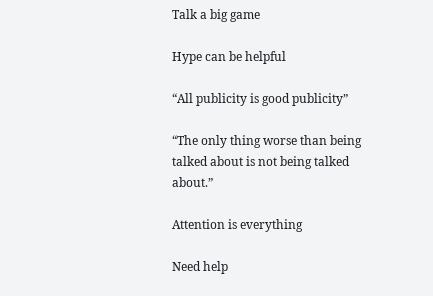Talk a big game

Hype can be helpful

“All publicity is good publicity”

“The only thing worse than being talked about is not being talked about.”

Attention is everything

Need help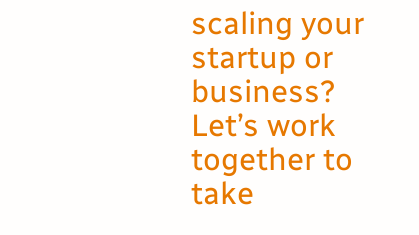scaling your startup or business? Let’s work together to take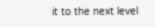it to the next level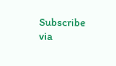Subscribe via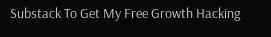Substack To Get My Free Growth Hacking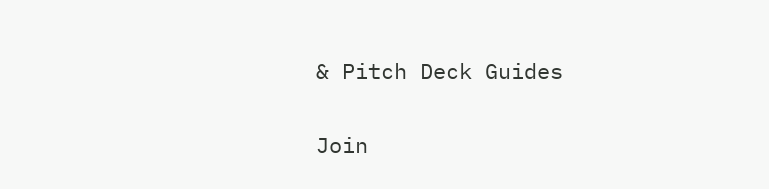& Pitch Deck Guides

Join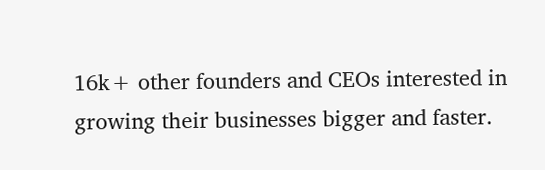16k+ other founders and CEOs interested in growing their businesses bigger and faster.